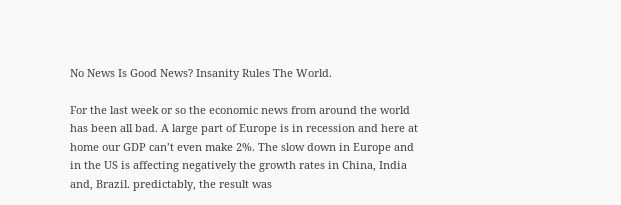No News Is Good News? Insanity Rules The World.

For the last week or so the economic news from around the world has been all bad. A large part of Europe is in recession and here at home our GDP can’t even make 2%. The slow down in Europe and in the US is affecting negatively the growth rates in China, India and, Brazil. predictably, the result was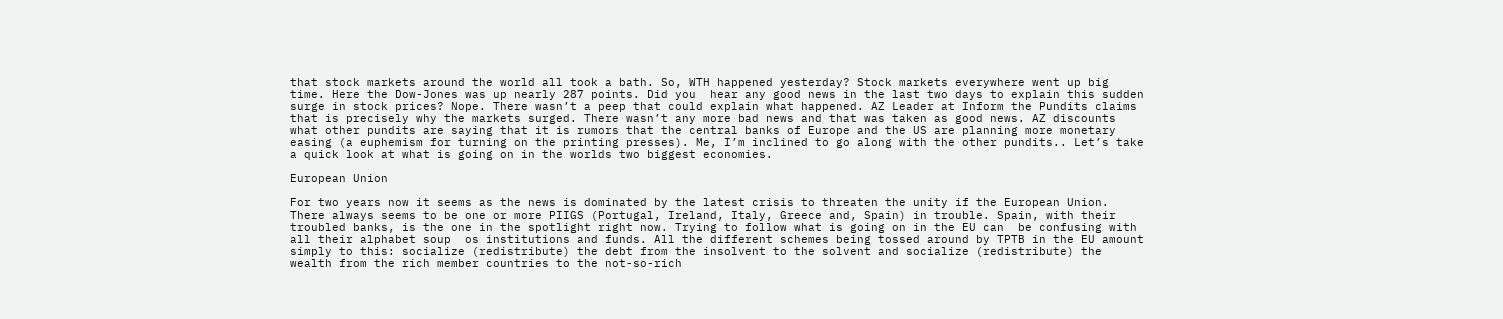that stock markets around the world all took a bath. So, WTH happened yesterday? Stock markets everywhere went up big time. Here the Dow-Jones was up nearly 287 points. Did you  hear any good news in the last two days to explain this sudden surge in stock prices? Nope. There wasn’t a peep that could explain what happened. AZ Leader at Inform the Pundits claims that is precisely why the markets surged. There wasn’t any more bad news and that was taken as good news. AZ discounts what other pundits are saying that it is rumors that the central banks of Europe and the US are planning more monetary easing (a euphemism for turning on the printing presses). Me, I’m inclined to go along with the other pundits.. Let’s take a quick look at what is going on in the worlds two biggest economies.

European Union

For two years now it seems as the news is dominated by the latest crisis to threaten the unity if the European Union. There always seems to be one or more PIIGS (Portugal, Ireland, Italy, Greece and, Spain) in trouble. Spain, with their troubled banks, is the one in the spotlight right now. Trying to follow what is going on in the EU can  be confusing with all their alphabet soup  os institutions and funds. All the different schemes being tossed around by TPTB in the EU amount simply to this: socialize (redistribute) the debt from the insolvent to the solvent and socialize (redistribute) the wealth from the rich member countries to the not-so-rich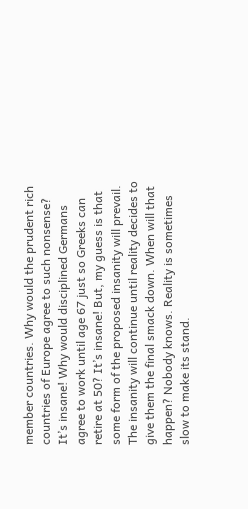member countries. Why would the prudent rich countries of Europe agree to such nonsense? It’s insane! Why would disciplined Germans agree to work until age 67 just so Greeks can retire at 50? It’s insane! But, my guess is that some form of the proposed insanity will prevail. The insanity will continue until reality decides to give them the final smack down. When will that happen? Nobody knows. Reality is sometimes slow to make its stand.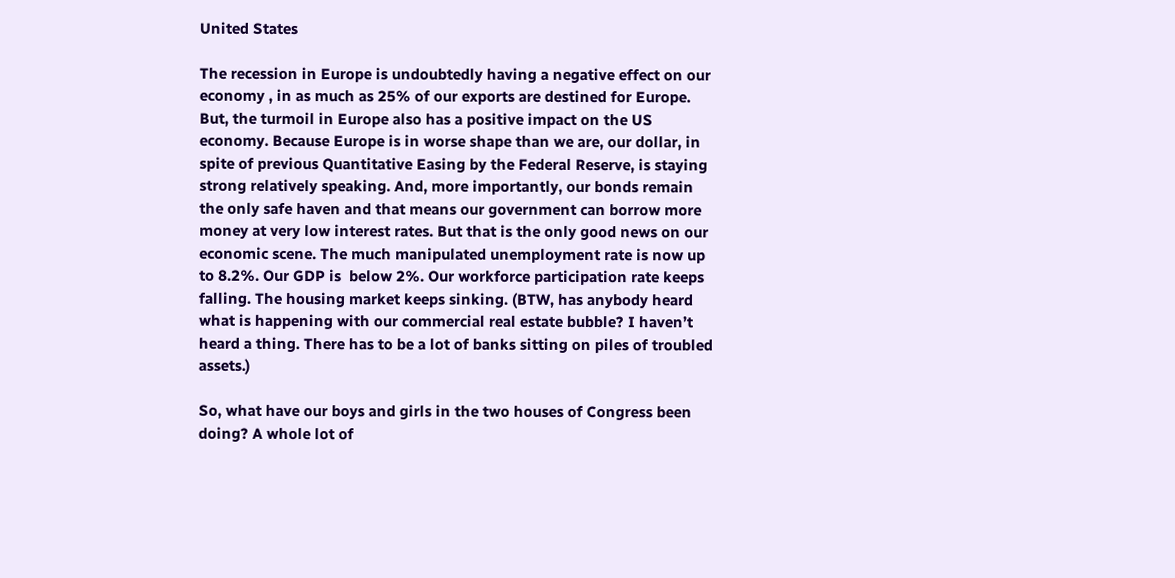United States

The recession in Europe is undoubtedly having a negative effect on our economy , in as much as 25% of our exports are destined for Europe. But, the turmoil in Europe also has a positive impact on the US economy. Because Europe is in worse shape than we are, our dollar, in spite of previous Quantitative Easing by the Federal Reserve, is staying strong relatively speaking. And, more importantly, our bonds remain the only safe haven and that means our government can borrow more money at very low interest rates. But that is the only good news on our economic scene. The much manipulated unemployment rate is now up to 8.2%. Our GDP is  below 2%. Our workforce participation rate keeps falling. The housing market keeps sinking. (BTW, has anybody heard what is happening with our commercial real estate bubble? I haven’t heard a thing. There has to be a lot of banks sitting on piles of troubled assets.)

So, what have our boys and girls in the two houses of Congress been doing? A whole lot of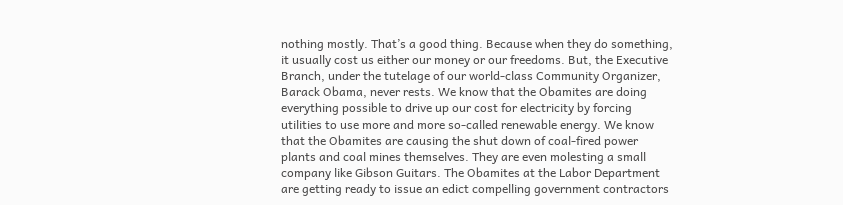nothing mostly. That’s a good thing. Because when they do something, it usually cost us either our money or our freedoms. But, the Executive Branch, under the tutelage of our world-class Community Organizer, Barack Obama, never rests. We know that the Obamites are doing everything possible to drive up our cost for electricity by forcing utilities to use more and more so-called renewable energy. We know that the Obamites are causing the shut down of coal-fired power plants and coal mines themselves. They are even molesting a small company like Gibson Guitars. The Obamites at the Labor Department are getting ready to issue an edict compelling government contractors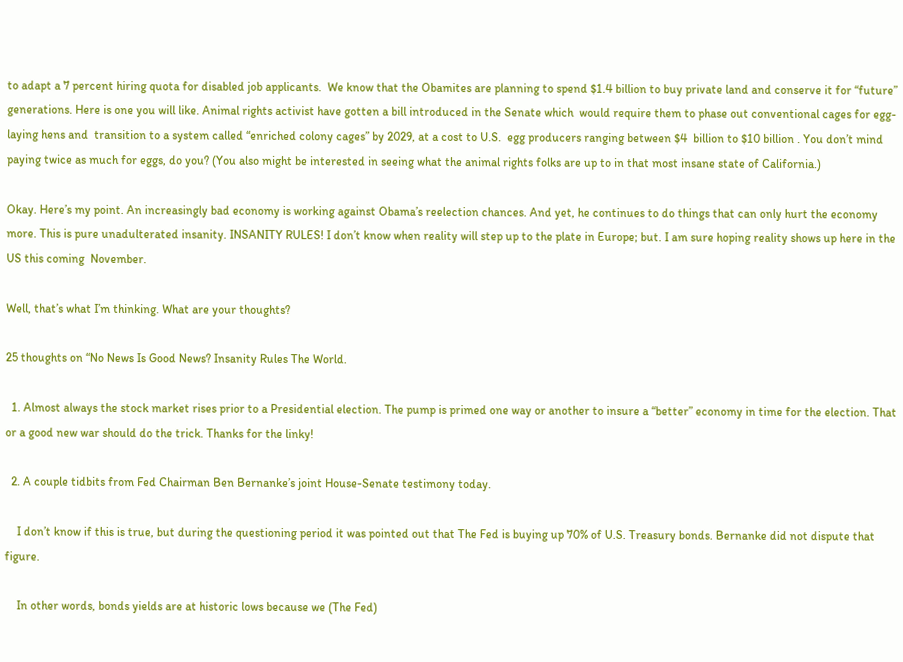to adapt a 7 percent hiring quota for disabled job applicants.  We know that the Obamites are planning to spend $1.4 billion to buy private land and conserve it for “future” generations. Here is one you will like. Animal rights activist have gotten a bill introduced in the Senate which  would require them to phase out conventional cages for egg-laying hens and  transition to a system called “enriched colony cages” by 2029, at a cost to U.S.  egg producers ranging between $4  billion to $10 billion . You don’t mind paying twice as much for eggs, do you? (You also might be interested in seeing what the animal rights folks are up to in that most insane state of California.)

Okay. Here’s my point. An increasingly bad economy is working against Obama’s reelection chances. And yet, he continues to do things that can only hurt the economy more. This is pure unadulterated insanity. INSANITY RULES! I don’t know when reality will step up to the plate in Europe; but. I am sure hoping reality shows up here in the US this coming  November.

Well, that’s what I’m thinking. What are your thoughts?

25 thoughts on “No News Is Good News? Insanity Rules The World.

  1. Almost always the stock market rises prior to a Presidential election. The pump is primed one way or another to insure a “better” economy in time for the election. That or a good new war should do the trick. Thanks for the linky!

  2. A couple tidbits from Fed Chairman Ben Bernanke’s joint House-Senate testimony today.

    I don’t know if this is true, but during the questioning period it was pointed out that The Fed is buying up 70% of U.S. Treasury bonds. Bernanke did not dispute that figure.

    In other words, bonds yields are at historic lows because we (The Fed)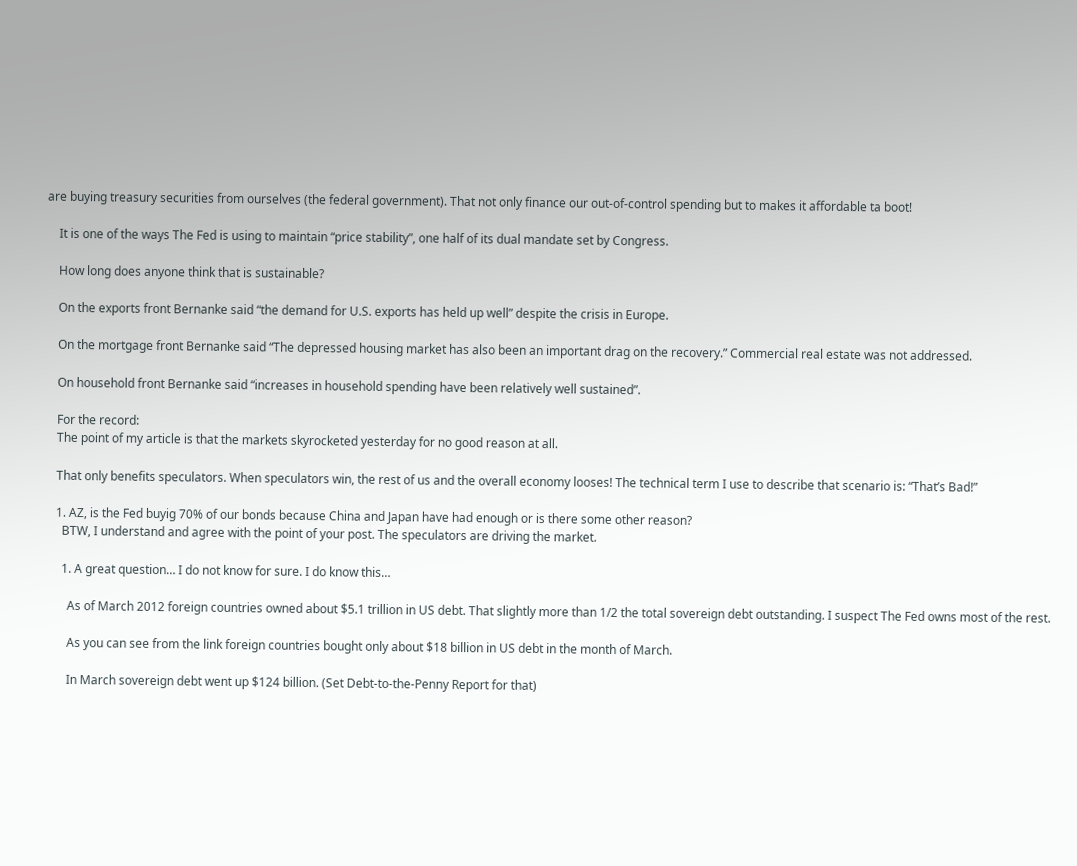are buying treasury securities from ourselves (the federal government). That not only finance our out-of-control spending but to makes it affordable ta boot!

    It is one of the ways The Fed is using to maintain “price stability”, one half of its dual mandate set by Congress.

    How long does anyone think that is sustainable?

    On the exports front Bernanke said “the demand for U.S. exports has held up well” despite the crisis in Europe.

    On the mortgage front Bernanke said “The depressed housing market has also been an important drag on the recovery.” Commercial real estate was not addressed.

    On household front Bernanke said “increases in household spending have been relatively well sustained”.

    For the record:
    The point of my article is that the markets skyrocketed yesterday for no good reason at all.

    That only benefits speculators. When speculators win, the rest of us and the overall economy looses! The technical term I use to describe that scenario is: “That’s Bad!”

    1. AZ, is the Fed buyig 70% of our bonds because China and Japan have had enough or is there some other reason?
      BTW, I understand and agree with the point of your post. The speculators are driving the market.

      1. A great question… I do not know for sure. I do know this…

        As of March 2012 foreign countries owned about $5.1 trillion in US debt. That slightly more than 1/2 the total sovereign debt outstanding. I suspect The Fed owns most of the rest.

        As you can see from the link foreign countries bought only about $18 billion in US debt in the month of March.

        In March sovereign debt went up $124 billion. (Set Debt-to-the-Penny Report for that)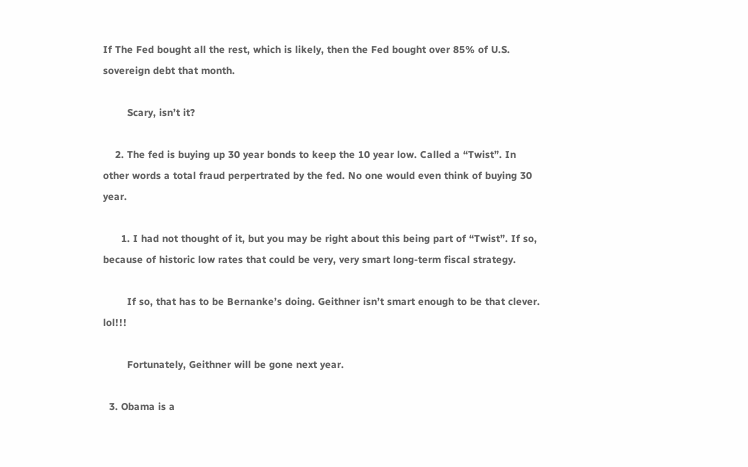If The Fed bought all the rest, which is likely, then the Fed bought over 85% of U.S. sovereign debt that month.

        Scary, isn’t it?

    2. The fed is buying up 30 year bonds to keep the 10 year low. Called a “Twist”. In other words a total fraud perpertrated by the fed. No one would even think of buying 30 year.

      1. I had not thought of it, but you may be right about this being part of “Twist”. If so, because of historic low rates that could be very, very smart long-term fiscal strategy.

        If so, that has to be Bernanke’s doing. Geithner isn’t smart enough to be that clever. lol!!!

        Fortunately, Geithner will be gone next year.

  3. Obama is a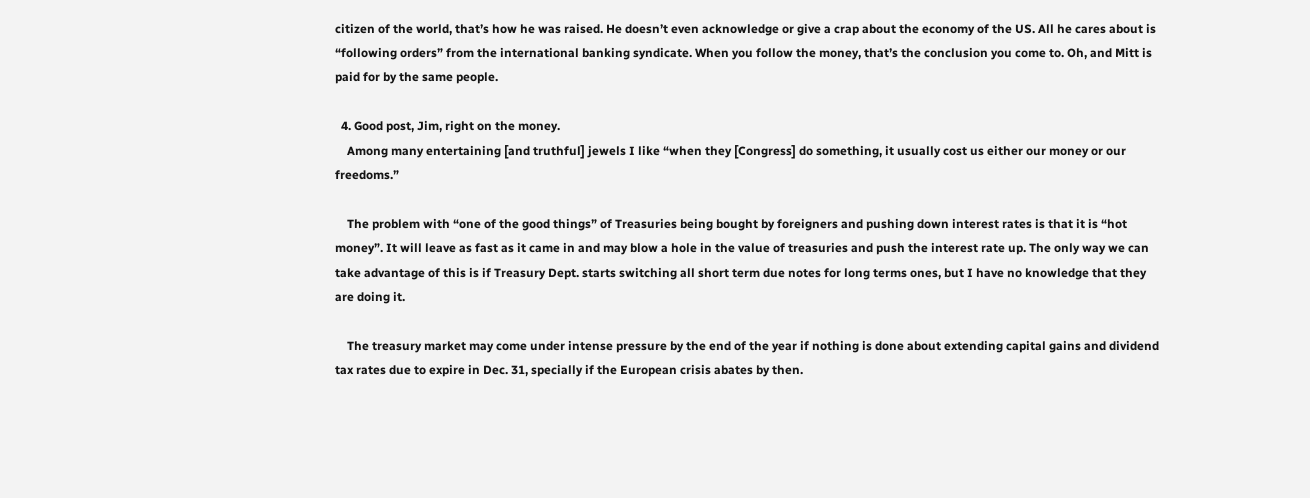citizen of the world, that’s how he was raised. He doesn’t even acknowledge or give a crap about the economy of the US. All he cares about is “following orders” from the international banking syndicate. When you follow the money, that’s the conclusion you come to. Oh, and Mitt is paid for by the same people.

  4. Good post, Jim, right on the money.
    Among many entertaining [and truthful] jewels I like “when they [Congress] do something, it usually cost us either our money or our freedoms.”

    The problem with “one of the good things” of Treasuries being bought by foreigners and pushing down interest rates is that it is “hot money”. It will leave as fast as it came in and may blow a hole in the value of treasuries and push the interest rate up. The only way we can take advantage of this is if Treasury Dept. starts switching all short term due notes for long terms ones, but I have no knowledge that they are doing it.

    The treasury market may come under intense pressure by the end of the year if nothing is done about extending capital gains and dividend tax rates due to expire in Dec. 31, specially if the European crisis abates by then.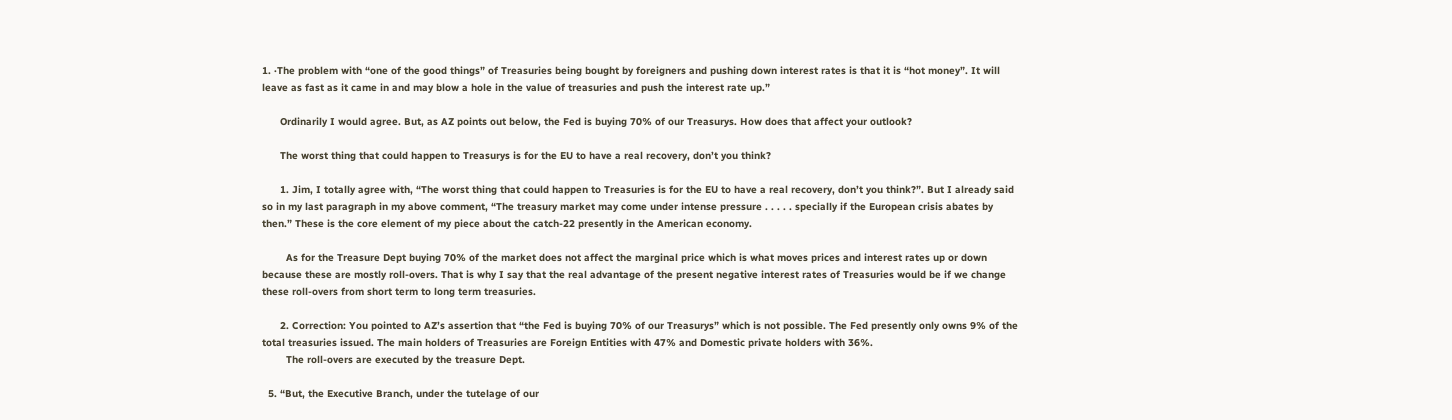1. ·The problem with “one of the good things” of Treasuries being bought by foreigners and pushing down interest rates is that it is “hot money”. It will leave as fast as it came in and may blow a hole in the value of treasuries and push the interest rate up.”

      Ordinarily I would agree. But, as AZ points out below, the Fed is buying 70% of our Treasurys. How does that affect your outlook?

      The worst thing that could happen to Treasurys is for the EU to have a real recovery, don’t you think?

      1. Jim, I totally agree with, “The worst thing that could happen to Treasuries is for the EU to have a real recovery, don’t you think?”. But I already said so in my last paragraph in my above comment, “The treasury market may come under intense pressure . . . . . specially if the European crisis abates by then.” These is the core element of my piece about the catch-22 presently in the American economy.

        As for the Treasure Dept buying 70% of the market does not affect the marginal price which is what moves prices and interest rates up or down because these are mostly roll-overs. That is why I say that the real advantage of the present negative interest rates of Treasuries would be if we change these roll-overs from short term to long term treasuries.

      2. Correction: You pointed to AZ’s assertion that “the Fed is buying 70% of our Treasurys” which is not possible. The Fed presently only owns 9% of the total treasuries issued. The main holders of Treasuries are Foreign Entities with 47% and Domestic private holders with 36%.
        The roll-overs are executed by the treasure Dept.

  5. “But, the Executive Branch, under the tutelage of our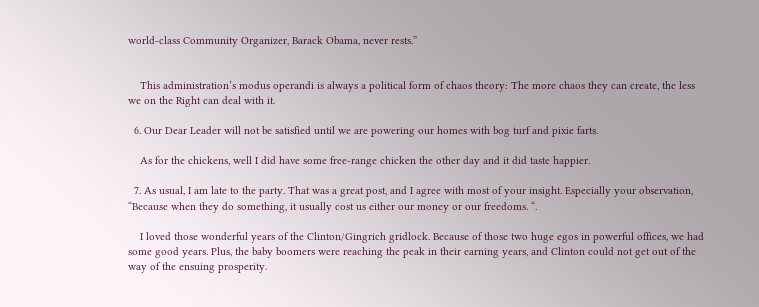world-class Community Organizer, Barack Obama, never rests.”


    This administration’s modus operandi is always a political form of chaos theory: The more chaos they can create, the less we on the Right can deal with it.

  6. Our Dear Leader will not be satisfied until we are powering our homes with bog turf and pixie farts.

    As for the chickens, well I did have some free-range chicken the other day and it did taste happier.

  7. As usual, I am late to the party. That was a great post, and I agree with most of your insight. Especially your observation, “Because when they do something, it usually cost us either our money or our freedoms. “.

    I loved those wonderful years of the Clinton/Gingrich gridlock. Because of those two huge egos in powerful offices, we had some good years. Plus, the baby boomers were reaching the peak in their earning years, and Clinton could not get out of the way of the ensuing prosperity.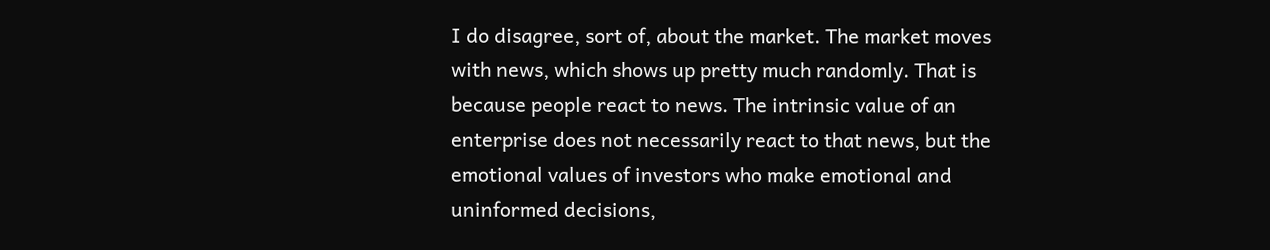I do disagree, sort of, about the market. The market moves with news, which shows up pretty much randomly. That is because people react to news. The intrinsic value of an enterprise does not necessarily react to that news, but the emotional values of investors who make emotional and uninformed decisions,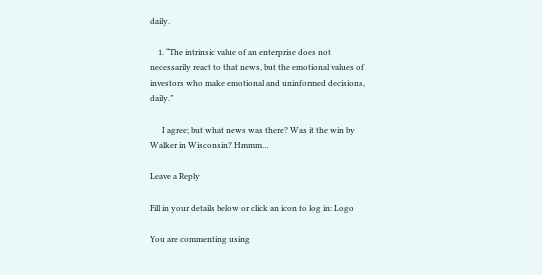daily.

    1. “The intrinsic value of an enterprise does not necessarily react to that news, but the emotional values of investors who make emotional and uninformed decisions, daily.”

      I agree; but what news was there? Was it the win by Walker in Wisconsin? Hmmm…

Leave a Reply

Fill in your details below or click an icon to log in: Logo

You are commenting using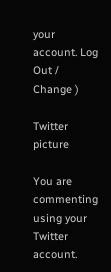your account. Log Out /  Change )

Twitter picture

You are commenting using your Twitter account.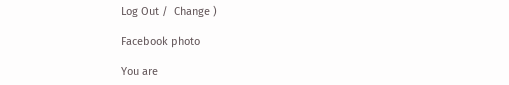Log Out /  Change )

Facebook photo

You are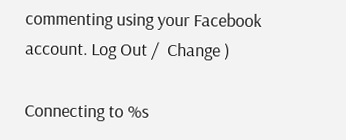commenting using your Facebook account. Log Out /  Change )

Connecting to %s